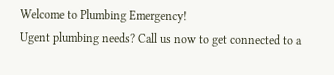Welcome to Plumbing Emergency!
Ugent plumbing needs? Call us now to get connected to a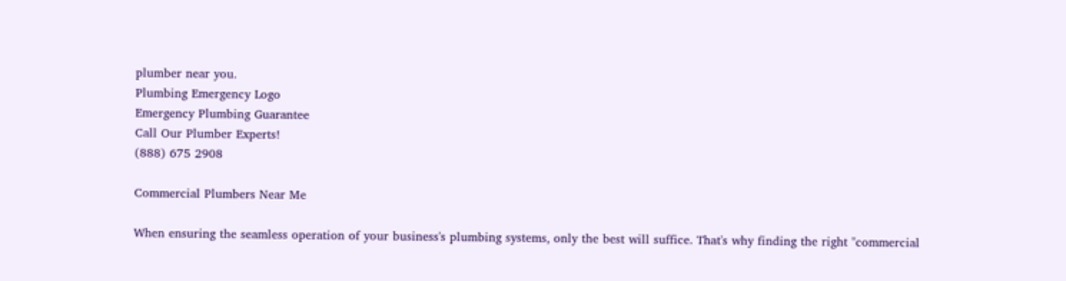plumber near you.
Plumbing Emergency Logo
Emergency Plumbing Guarantee
Call Our Plumber Experts!
(888) 675 2908

Commercial Plumbers Near Me

When ensuring the seamless operation of your business's plumbing systems, only the best will suffice. That's why finding the right "commercial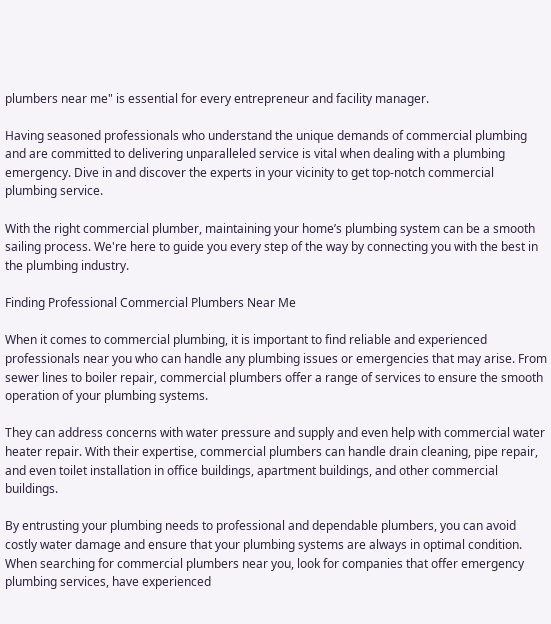plumbers near me" is essential for every entrepreneur and facility manager.

Having seasoned professionals who understand the unique demands of commercial plumbing and are committed to delivering unparalleled service is vital when dealing with a plumbing emergency. Dive in and discover the experts in your vicinity to get top-notch commercial plumbing service.

With the right commercial plumber, maintaining your home’s plumbing system can be a smooth sailing process. We're here to guide you every step of the way by connecting you with the best in the plumbing industry.

Finding Professional Commercial Plumbers Near Me

When it comes to commercial plumbing, it is important to find reliable and experienced professionals near you who can handle any plumbing issues or emergencies that may arise. From sewer lines to boiler repair, commercial plumbers offer a range of services to ensure the smooth operation of your plumbing systems.

They can address concerns with water pressure and supply and even help with commercial water heater repair. With their expertise, commercial plumbers can handle drain cleaning, pipe repair, and even toilet installation in office buildings, apartment buildings, and other commercial buildings.

By entrusting your plumbing needs to professional and dependable plumbers, you can avoid costly water damage and ensure that your plumbing systems are always in optimal condition. When searching for commercial plumbers near you, look for companies that offer emergency plumbing services, have experienced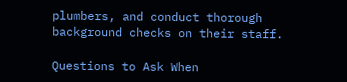plumbers, and conduct thorough background checks on their staff.

Questions to Ask When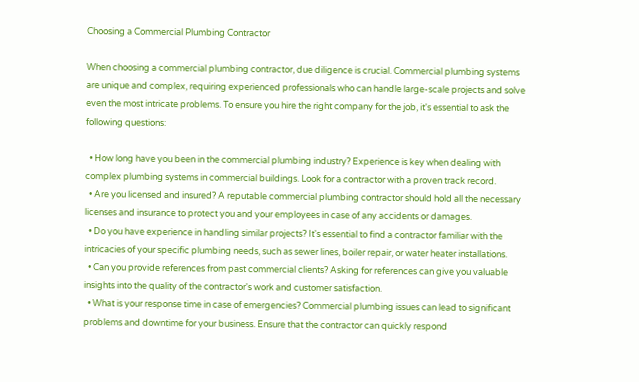Choosing a Commercial Plumbing Contractor

When choosing a commercial plumbing contractor, due diligence is crucial. Commercial plumbing systems are unique and complex, requiring experienced professionals who can handle large-scale projects and solve even the most intricate problems. To ensure you hire the right company for the job, it's essential to ask the following questions:

  • How long have you been in the commercial plumbing industry? Experience is key when dealing with complex plumbing systems in commercial buildings. Look for a contractor with a proven track record.
  • Are you licensed and insured? A reputable commercial plumbing contractor should hold all the necessary licenses and insurance to protect you and your employees in case of any accidents or damages.
  • Do you have experience in handling similar projects? It's essential to find a contractor familiar with the intricacies of your specific plumbing needs, such as sewer lines, boiler repair, or water heater installations.
  • Can you provide references from past commercial clients? Asking for references can give you valuable insights into the quality of the contractor's work and customer satisfaction.
  • What is your response time in case of emergencies? Commercial plumbing issues can lead to significant problems and downtime for your business. Ensure that the contractor can quickly respond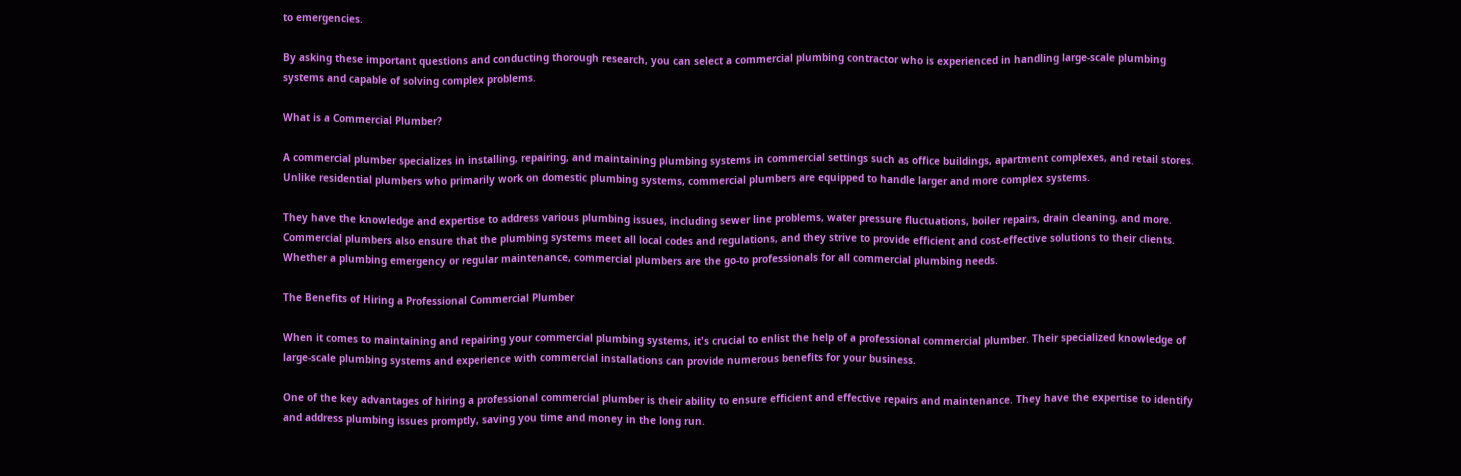to emergencies.

By asking these important questions and conducting thorough research, you can select a commercial plumbing contractor who is experienced in handling large-scale plumbing systems and capable of solving complex problems.

What is a Commercial Plumber?

A commercial plumber specializes in installing, repairing, and maintaining plumbing systems in commercial settings such as office buildings, apartment complexes, and retail stores. Unlike residential plumbers who primarily work on domestic plumbing systems, commercial plumbers are equipped to handle larger and more complex systems.

They have the knowledge and expertise to address various plumbing issues, including sewer line problems, water pressure fluctuations, boiler repairs, drain cleaning, and more. Commercial plumbers also ensure that the plumbing systems meet all local codes and regulations, and they strive to provide efficient and cost-effective solutions to their clients. Whether a plumbing emergency or regular maintenance, commercial plumbers are the go-to professionals for all commercial plumbing needs.

The Benefits of Hiring a Professional Commercial Plumber

When it comes to maintaining and repairing your commercial plumbing systems, it's crucial to enlist the help of a professional commercial plumber. Their specialized knowledge of large-scale plumbing systems and experience with commercial installations can provide numerous benefits for your business.

One of the key advantages of hiring a professional commercial plumber is their ability to ensure efficient and effective repairs and maintenance. They have the expertise to identify and address plumbing issues promptly, saving you time and money in the long run.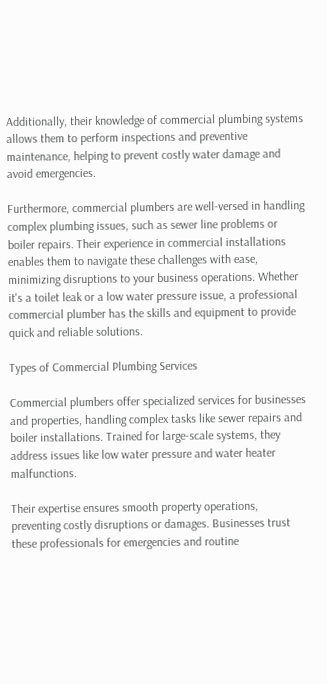Additionally, their knowledge of commercial plumbing systems allows them to perform inspections and preventive maintenance, helping to prevent costly water damage and avoid emergencies.

Furthermore, commercial plumbers are well-versed in handling complex plumbing issues, such as sewer line problems or boiler repairs. Their experience in commercial installations enables them to navigate these challenges with ease, minimizing disruptions to your business operations. Whether it's a toilet leak or a low water pressure issue, a professional commercial plumber has the skills and equipment to provide quick and reliable solutions.

Types of Commercial Plumbing Services

Commercial plumbers offer specialized services for businesses and properties, handling complex tasks like sewer repairs and boiler installations. Trained for large-scale systems, they address issues like low water pressure and water heater malfunctions.

Their expertise ensures smooth property operations, preventing costly disruptions or damages. Businesses trust these professionals for emergencies and routine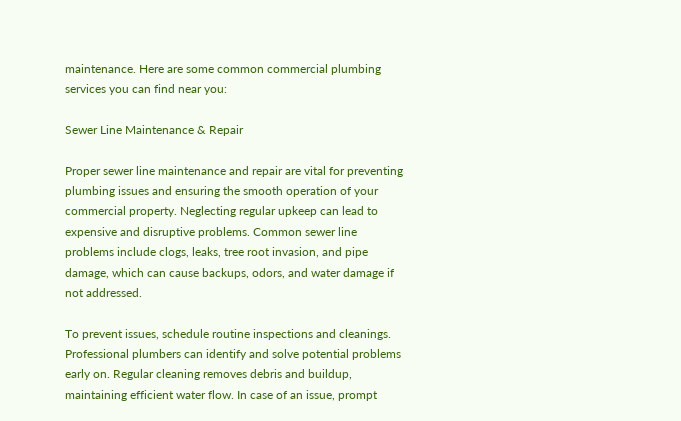maintenance. Here are some common commercial plumbing services you can find near you:

Sewer Line Maintenance & Repair

Proper sewer line maintenance and repair are vital for preventing plumbing issues and ensuring the smooth operation of your commercial property. Neglecting regular upkeep can lead to expensive and disruptive problems. Common sewer line problems include clogs, leaks, tree root invasion, and pipe damage, which can cause backups, odors, and water damage if not addressed.

To prevent issues, schedule routine inspections and cleanings. Professional plumbers can identify and solve potential problems early on. Regular cleaning removes debris and buildup, maintaining efficient water flow. In case of an issue, prompt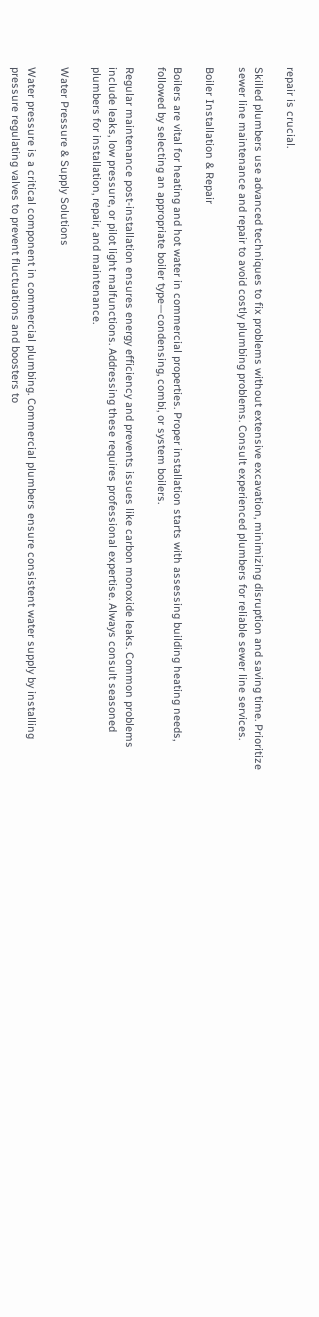repair is crucial.

Skilled plumbers use advanced techniques to fix problems without extensive excavation, minimizing disruption and saving time. Prioritize sewer line maintenance and repair to avoid costly plumbing problems. Consult experienced plumbers for reliable sewer line services.

Boiler Installation & Repair

Boilers are vital for heating and hot water in commercial properties. Proper installation starts with assessing building heating needs, followed by selecting an appropriate boiler type—condensing, combi, or system boilers.

Regular maintenance post-installation ensures energy efficiency and prevents issues like carbon monoxide leaks. Common problems include leaks, low pressure, or pilot light malfunctions. Addressing these requires professional expertise. Always consult seasoned plumbers for installation, repair, and maintenance.

Water Pressure & Supply Solutions

Water pressure is a critical component in commercial plumbing. Commercial plumbers ensure consistent water supply by installing pressure regulating valves to prevent fluctuations and boosters to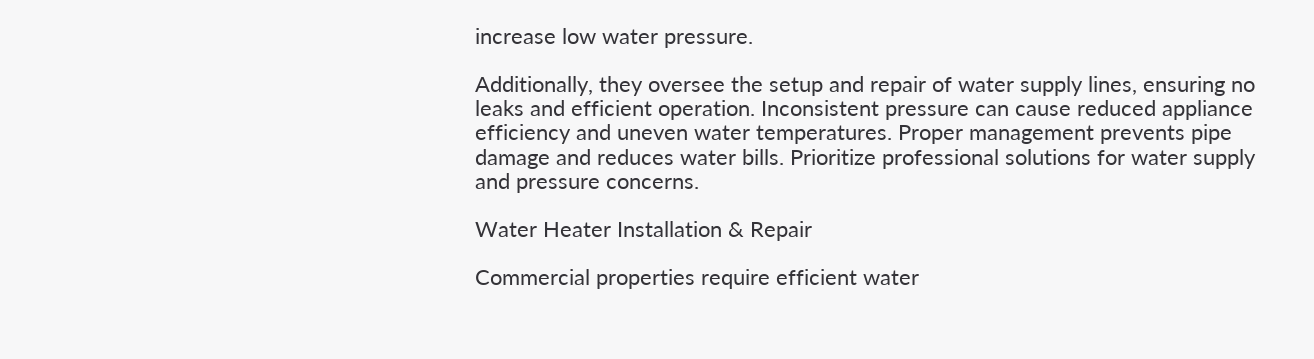increase low water pressure.

Additionally, they oversee the setup and repair of water supply lines, ensuring no leaks and efficient operation. Inconsistent pressure can cause reduced appliance efficiency and uneven water temperatures. Proper management prevents pipe damage and reduces water bills. Prioritize professional solutions for water supply and pressure concerns.

Water Heater Installation & Repair

Commercial properties require efficient water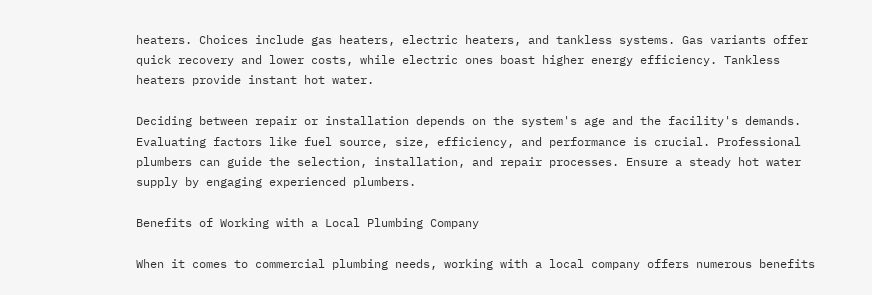heaters. Choices include gas heaters, electric heaters, and tankless systems. Gas variants offer quick recovery and lower costs, while electric ones boast higher energy efficiency. Tankless heaters provide instant hot water.

Deciding between repair or installation depends on the system's age and the facility's demands. Evaluating factors like fuel source, size, efficiency, and performance is crucial. Professional plumbers can guide the selection, installation, and repair processes. Ensure a steady hot water supply by engaging experienced plumbers.

Benefits of Working with a Local Plumbing Company

When it comes to commercial plumbing needs, working with a local company offers numerous benefits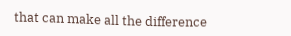that can make all the difference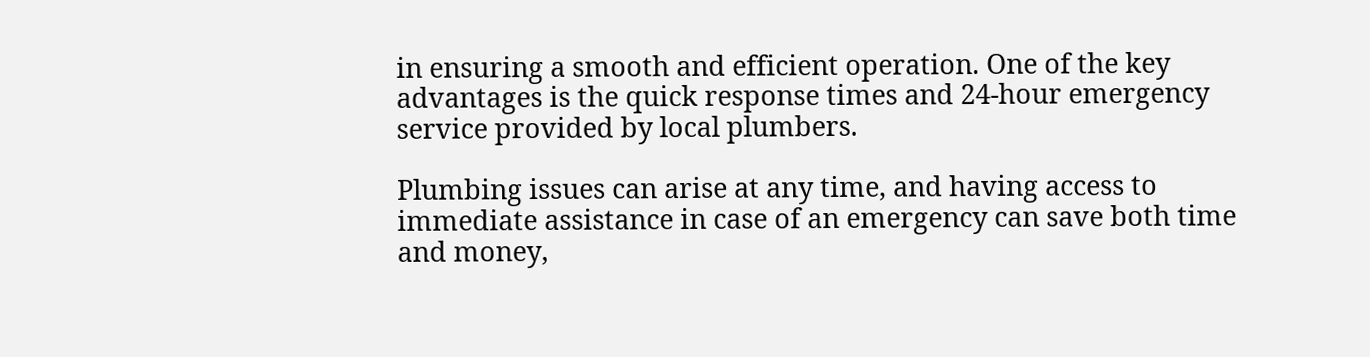in ensuring a smooth and efficient operation. One of the key advantages is the quick response times and 24-hour emergency service provided by local plumbers.

Plumbing issues can arise at any time, and having access to immediate assistance in case of an emergency can save both time and money,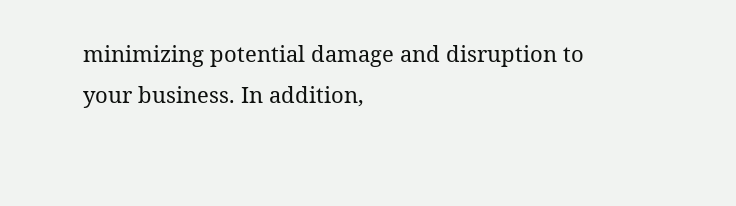minimizing potential damage and disruption to your business. In addition,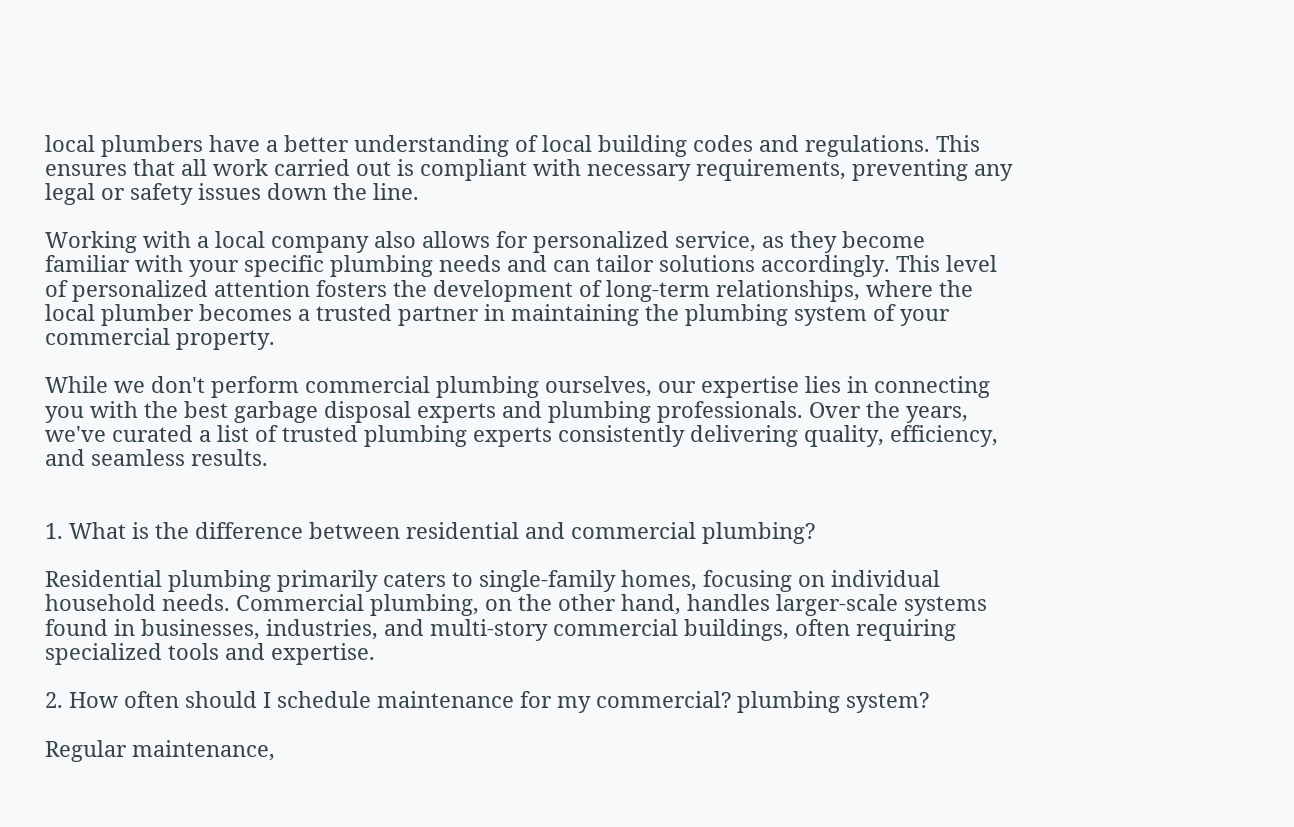local plumbers have a better understanding of local building codes and regulations. This ensures that all work carried out is compliant with necessary requirements, preventing any legal or safety issues down the line.

Working with a local company also allows for personalized service, as they become familiar with your specific plumbing needs and can tailor solutions accordingly. This level of personalized attention fosters the development of long-term relationships, where the local plumber becomes a trusted partner in maintaining the plumbing system of your commercial property.

While we don't perform commercial plumbing ourselves, our expertise lies in connecting you with the best garbage disposal experts and plumbing professionals. Over the years, we've curated a list of trusted plumbing experts consistently delivering quality, efficiency, and seamless results.


1. What is the difference between residential and commercial plumbing?

Residential plumbing primarily caters to single-family homes, focusing on individual household needs. Commercial plumbing, on the other hand, handles larger-scale systems found in businesses, industries, and multi-story commercial buildings, often requiring specialized tools and expertise.

2. How often should I schedule maintenance for my commercial? plumbing system?

Regular maintenance,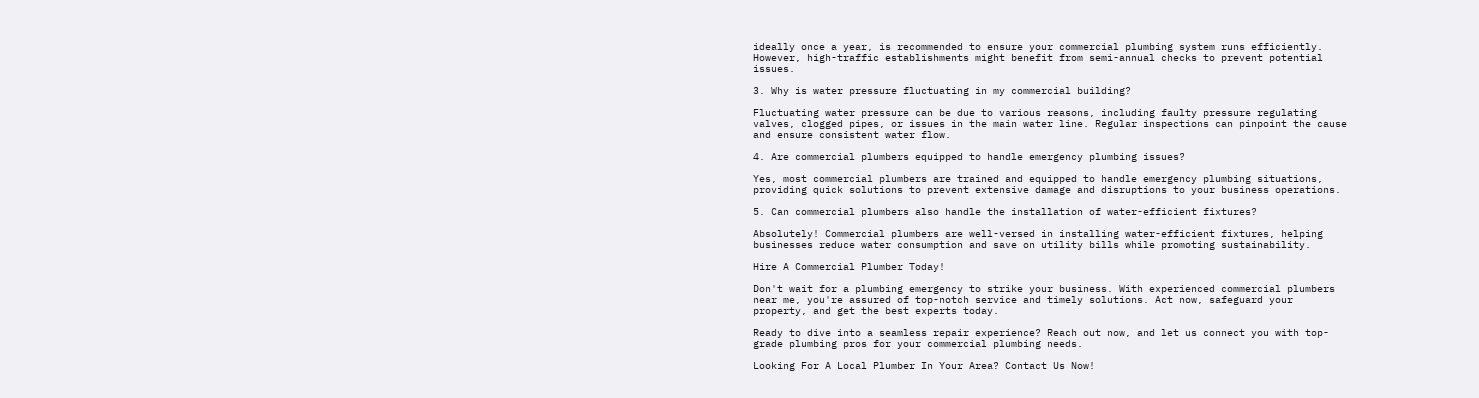ideally once a year, is recommended to ensure your commercial plumbing system runs efficiently. However, high-traffic establishments might benefit from semi-annual checks to prevent potential issues.

3. Why is water pressure fluctuating in my commercial building?

Fluctuating water pressure can be due to various reasons, including faulty pressure regulating valves, clogged pipes, or issues in the main water line. Regular inspections can pinpoint the cause and ensure consistent water flow.

4. Are commercial plumbers equipped to handle emergency plumbing issues?

Yes, most commercial plumbers are trained and equipped to handle emergency plumbing situations, providing quick solutions to prevent extensive damage and disruptions to your business operations.

5. Can commercial plumbers also handle the installation of water-efficient fixtures?

Absolutely! Commercial plumbers are well-versed in installing water-efficient fixtures, helping businesses reduce water consumption and save on utility bills while promoting sustainability.

Hire A Commercial Plumber Today!

Don't wait for a plumbing emergency to strike your business. With experienced commercial plumbers near me, you're assured of top-notch service and timely solutions. Act now, safeguard your property, and get the best experts today.

Ready to dive into a seamless repair experience? Reach out now, and let us connect you with top-grade plumbing pros for your commercial plumbing needs.

Looking For A Local Plumber In Your Area? Contact Us Now!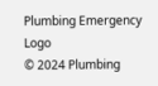Plumbing Emergency Logo
© 2024 Plumbing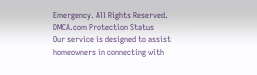Emergency. All Rights Reserved.
DMCA.com Protection Status
Our service is designed to assist homeowners in connecting with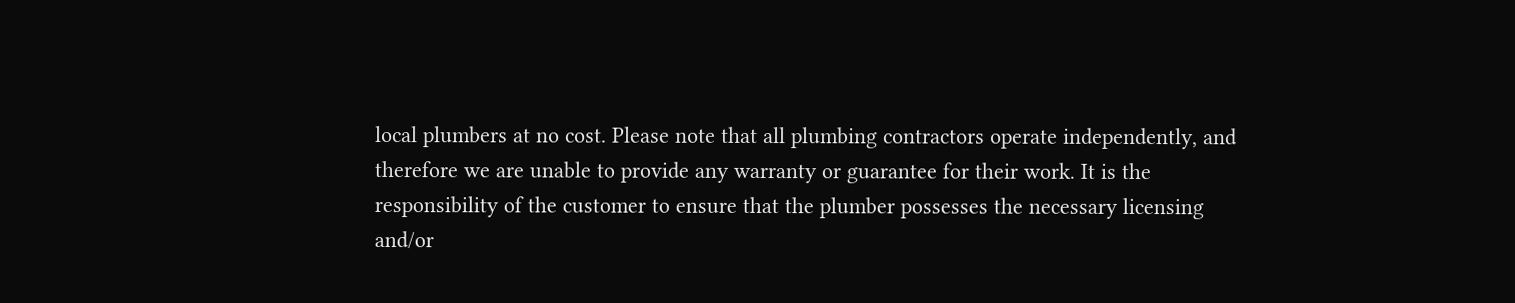local plumbers at no cost. Please note that all plumbing contractors operate independently, and therefore we are unable to provide any warranty or guarantee for their work. It is the responsibility of the customer to ensure that the plumber possesses the necessary licensing and/or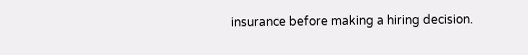insurance before making a hiring decision.